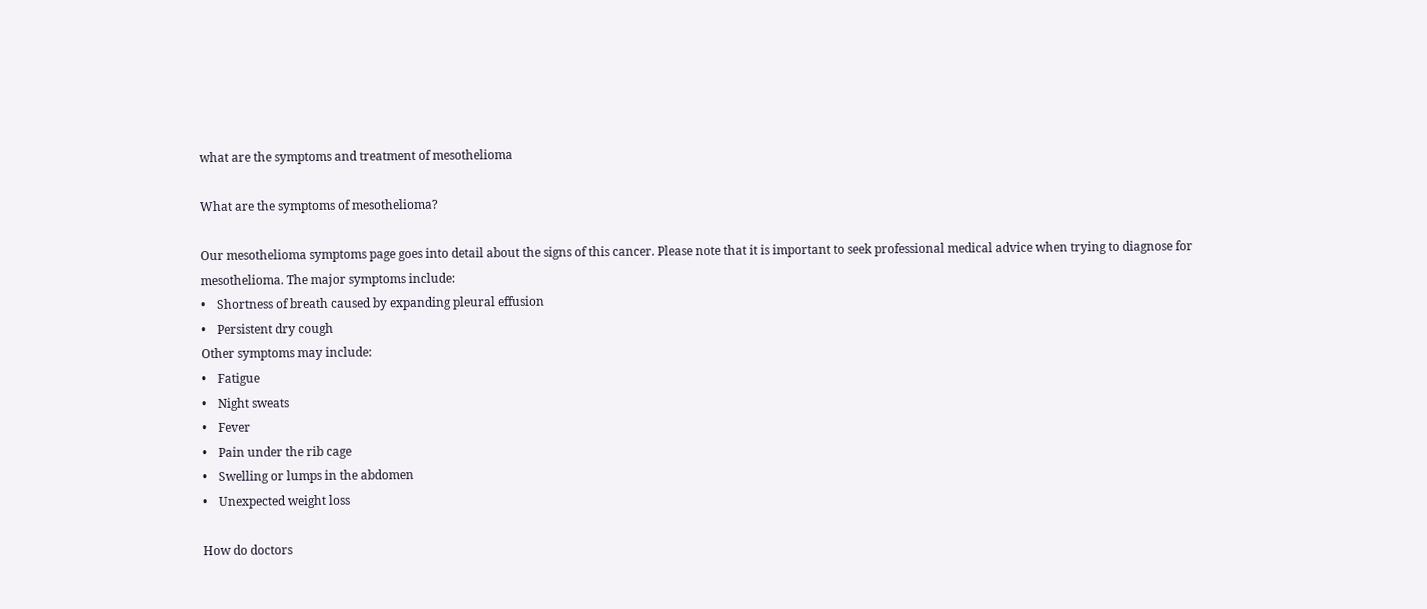what are the symptoms and treatment of mesothelioma

What are the symptoms of mesothelioma?

Our mesothelioma symptoms page goes into detail about the signs of this cancer. Please note that it is important to seek professional medical advice when trying to diagnose for mesothelioma. The major symptoms include:
•    Shortness of breath caused by expanding pleural effusion
•    Persistent dry cough
Other symptoms may include:
•    Fatigue
•    Night sweats
•    Fever
•    Pain under the rib cage
•    Swelling or lumps in the abdomen
•    Unexpected weight loss

How do doctors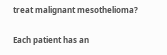treat malignant mesothelioma?

Each patient has an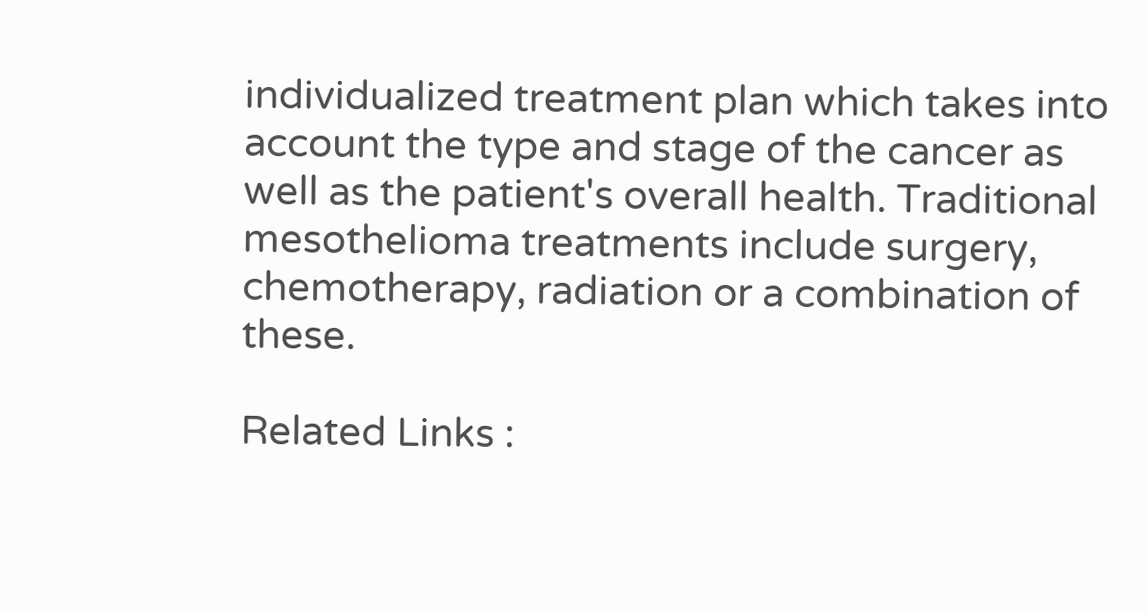individualized treatment plan which takes into account the type and stage of the cancer as well as the patient's overall health. Traditional mesothelioma treatments include surgery, chemotherapy, radiation or a combination of these.

Related Links :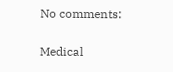No comments:

Medical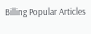Billing Popular Articles